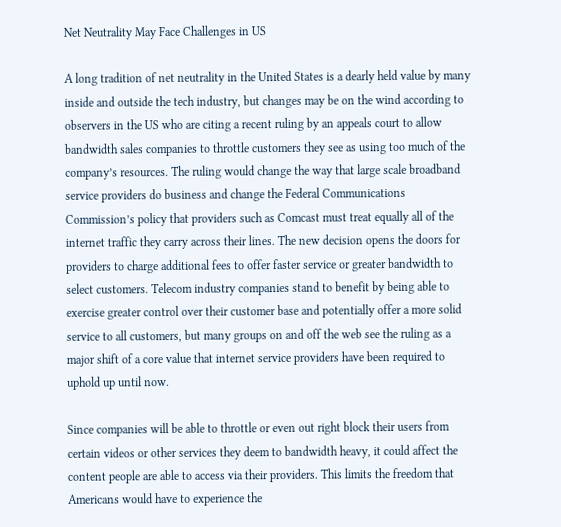Net Neutrality May Face Challenges in US

A long tradition of net neutrality in the United States is a dearly held value by many inside and outside the tech industry, but changes may be on the wind according to observers in the US who are citing a recent ruling by an appeals court to allow bandwidth sales companies to throttle customers they see as using too much of the company’s resources. The ruling would change the way that large scale broadband service providers do business and change the Federal Communications Commission’s policy that providers such as Comcast must treat equally all of the internet traffic they carry across their lines. The new decision opens the doors for providers to charge additional fees to offer faster service or greater bandwidth to select customers. Telecom industry companies stand to benefit by being able to exercise greater control over their customer base and potentially offer a more solid service to all customers, but many groups on and off the web see the ruling as a major shift of a core value that internet service providers have been required to uphold up until now.

Since companies will be able to throttle or even out right block their users from certain videos or other services they deem to bandwidth heavy, it could affect the content people are able to access via their providers. This limits the freedom that Americans would have to experience the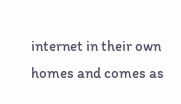internet in their own homes and comes as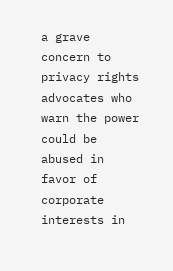a grave concern to privacy rights advocates who warn the power could be abused in favor of corporate interests in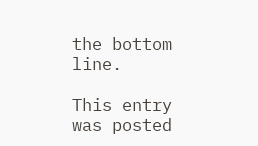the bottom line.

This entry was posted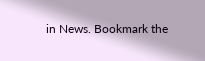in News. Bookmark the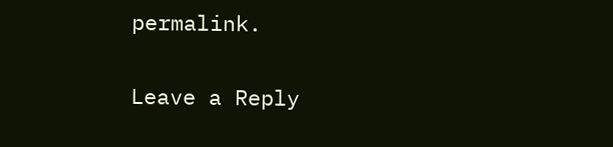permalink.

Leave a Reply